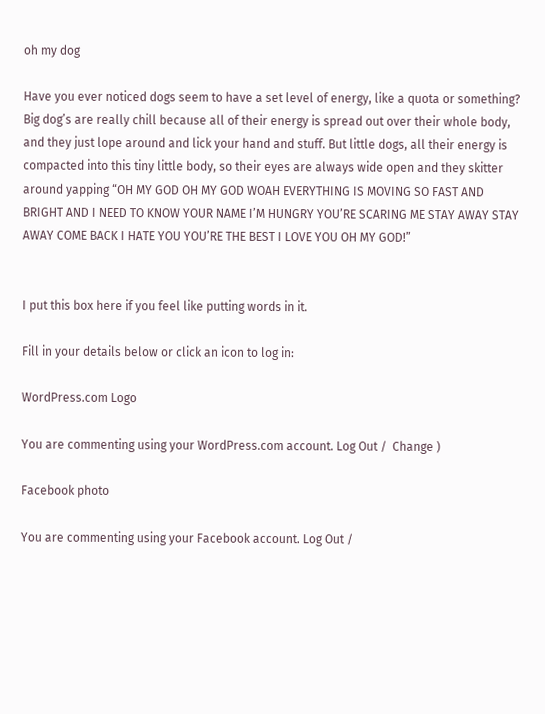oh my dog

Have you ever noticed dogs seem to have a set level of energy, like a quota or something? Big dog’s are really chill because all of their energy is spread out over their whole body, and they just lope around and lick your hand and stuff. But little dogs, all their energy is compacted into this tiny little body, so their eyes are always wide open and they skitter around yapping “OH MY GOD OH MY GOD WOAH EVERYTHING IS MOVING SO FAST AND BRIGHT AND I NEED TO KNOW YOUR NAME I’M HUNGRY YOU’RE SCARING ME STAY AWAY STAY AWAY COME BACK I HATE YOU YOU’RE THE BEST I LOVE YOU OH MY GOD!”


I put this box here if you feel like putting words in it.

Fill in your details below or click an icon to log in:

WordPress.com Logo

You are commenting using your WordPress.com account. Log Out /  Change )

Facebook photo

You are commenting using your Facebook account. Log Out /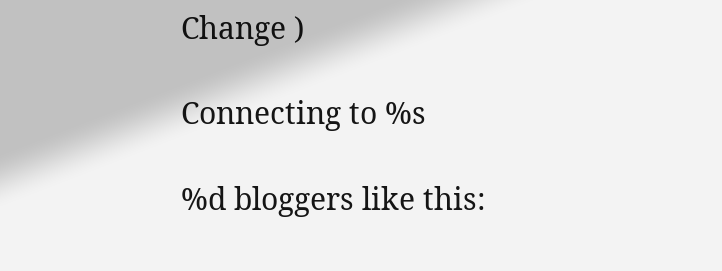Change )

Connecting to %s

%d bloggers like this: